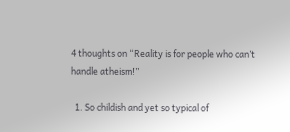4 thoughts on “Reality is for people who can’t handle atheism!”

  1. So childish and yet so typical of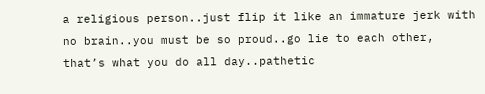a religious person..just flip it like an immature jerk with no brain..you must be so proud..go lie to each other, that’s what you do all day..pathetic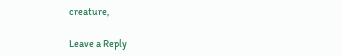creature,

Leave a Reply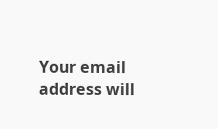Your email address will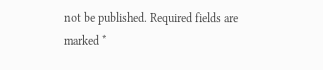not be published. Required fields are marked *